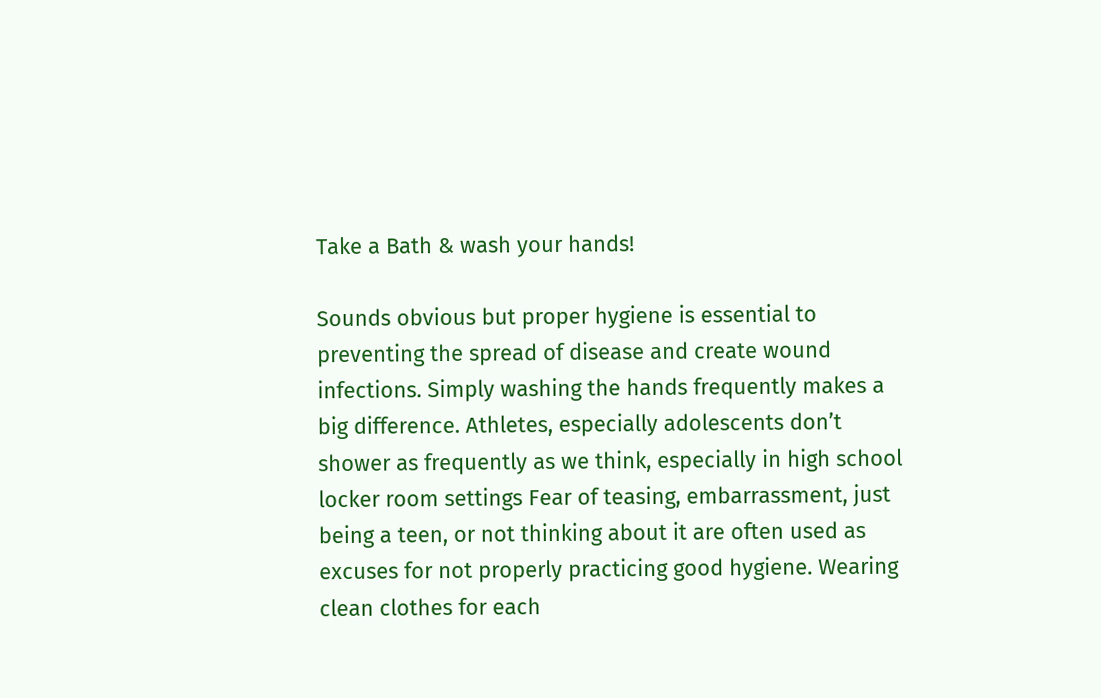Take a Bath & wash your hands!

Sounds obvious but proper hygiene is essential to preventing the spread of disease and create wound infections. Simply washing the hands frequently makes a big difference. Athletes, especially adolescents don’t shower as frequently as we think, especially in high school locker room settings Fear of teasing, embarrassment, just being a teen, or not thinking about it are often used as excuses for not properly practicing good hygiene. Wearing clean clothes for each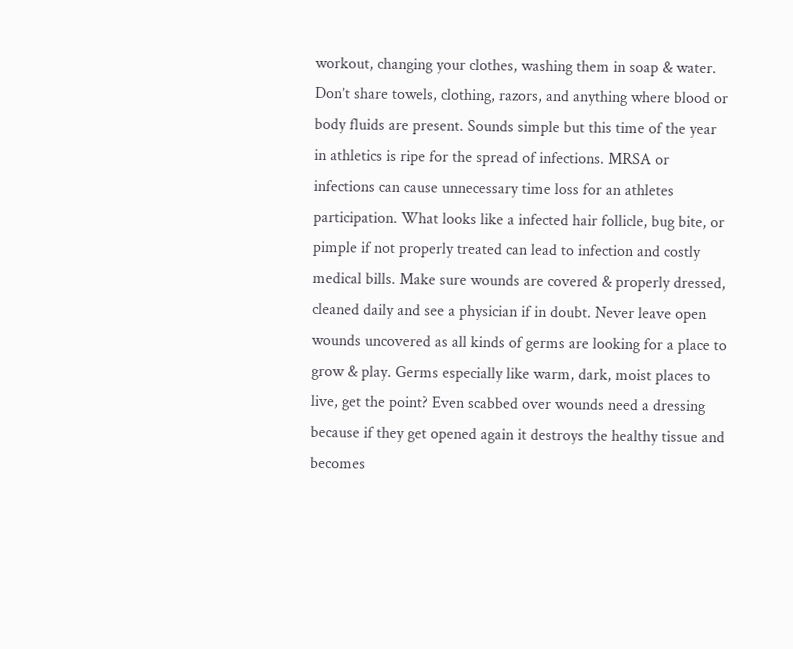workout, changing your clothes, washing them in soap & water. Don’t share towels, clothing, razors, and anything where blood or body fluids are present. Sounds simple but this time of the year in athletics is ripe for the spread of infections. MRSA or infections can cause unnecessary time loss for an athletes participation. What looks like a infected hair follicle, bug bite, or pimple if not properly treated can lead to infection and costly medical bills. Make sure wounds are covered & properly dressed, cleaned daily and see a physician if in doubt. Never leave open wounds uncovered as all kinds of germs are looking for a place to grow & play. Germs especially like warm, dark, moist places to live, get the point? Even scabbed over wounds need a dressing because if they get opened again it destroys the healthy tissue and becomes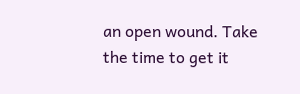an open wound. Take the time to get it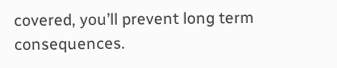covered, you’ll prevent long term consequences.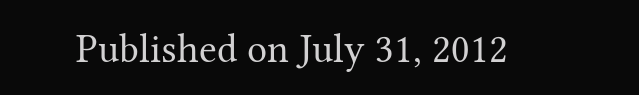Published on July 31, 2012